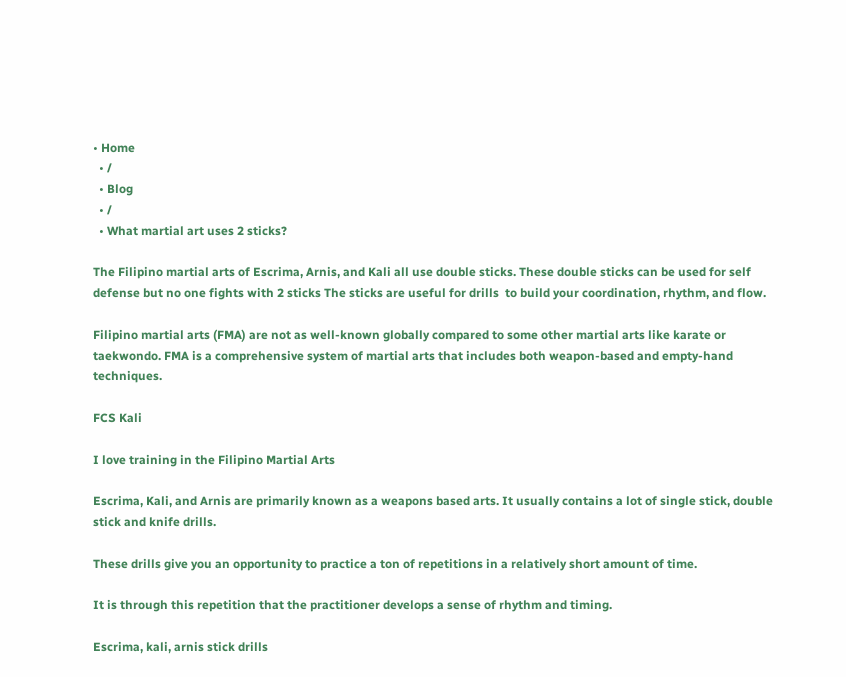• Home
  • /
  • Blog
  • /
  • What martial art uses 2 sticks?

The Filipino martial arts of Escrima, Arnis, and Kali all use double sticks. These double sticks can be used for self defense but no one fights with 2 sticks The sticks are useful for drills  to build your coordination, rhythm, and flow.

Filipino martial arts (FMA) are not as well-known globally compared to some other martial arts like karate or taekwondo. FMA is a comprehensive system of martial arts that includes both weapon-based and empty-hand techniques.

FCS Kali

I love training in the Filipino Martial Arts

Escrima, Kali, and Arnis are primarily known as a weapons based arts. It usually contains a lot of single stick, double stick and knife drills.

These drills give you an opportunity to practice a ton of repetitions in a relatively short amount of time.

It is through this repetition that the practitioner develops a sense of rhythm and timing.

Escrima, kali, arnis stick drills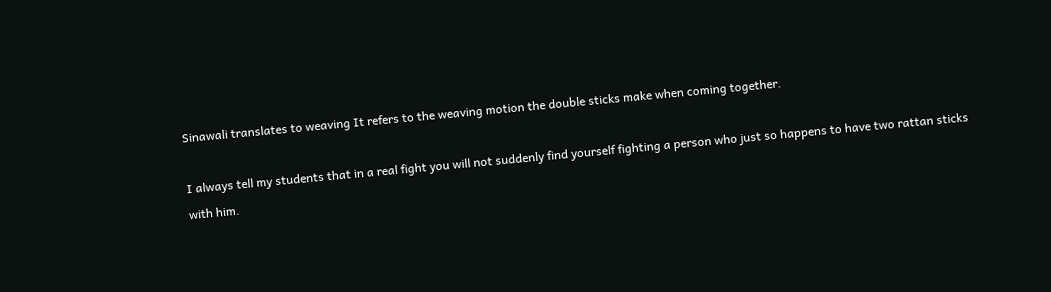Sinawali translates to weaving It refers to the weaving motion the double sticks make when coming together.

I always tell my students that in a real fight you will not suddenly find yourself fighting a person who just so happens to have two rattan sticks with him.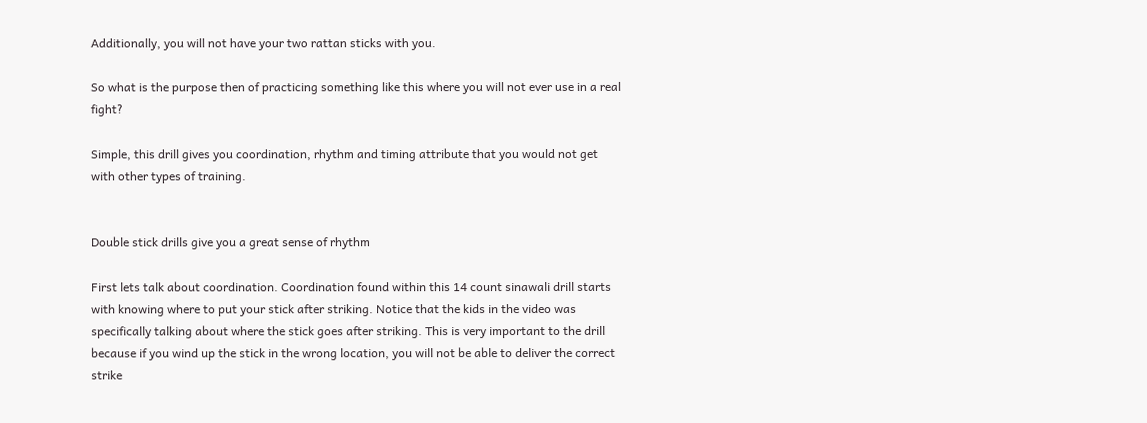Additionally, you will not have your two rattan sticks with you.

So what is the purpose then of practicing something like this where you will not ever use in a real fight?

Simple, this drill gives you coordination, rhythm and timing attribute that you would not get with other types of training.


Double stick drills give you a great sense of rhythm

First lets talk about coordination. Coordination found within this 14 count sinawali drill starts with knowing where to put your stick after striking. Notice that the kids in the video was specifically talking about where the stick goes after striking. This is very important to the drill because if you wind up the stick in the wrong location, you will not be able to deliver the correct strike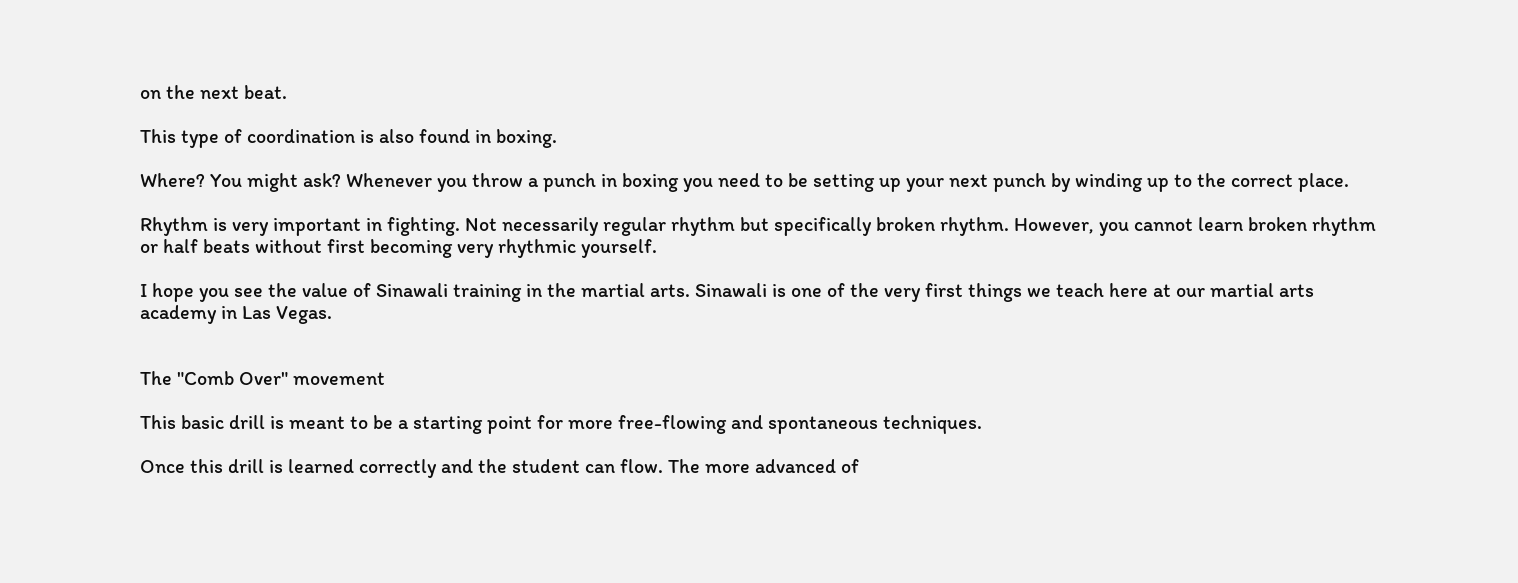on the next beat.

This type of coordination is also found in boxing.

Where? You might ask? Whenever you throw a punch in boxing you need to be setting up your next punch by winding up to the correct place.

Rhythm is very important in fighting. Not necessarily regular rhythm but specifically broken rhythm. However, you cannot learn broken rhythm or half beats without first becoming very rhythmic yourself.

I hope you see the value of Sinawali training in the martial arts. Sinawali is one of the very first things we teach here at our martial arts academy in Las Vegas.


The "Comb Over" movement

This basic drill is meant to be a starting point for more free-flowing and spontaneous techniques.

Once this drill is learned correctly and the student can flow. The more advanced of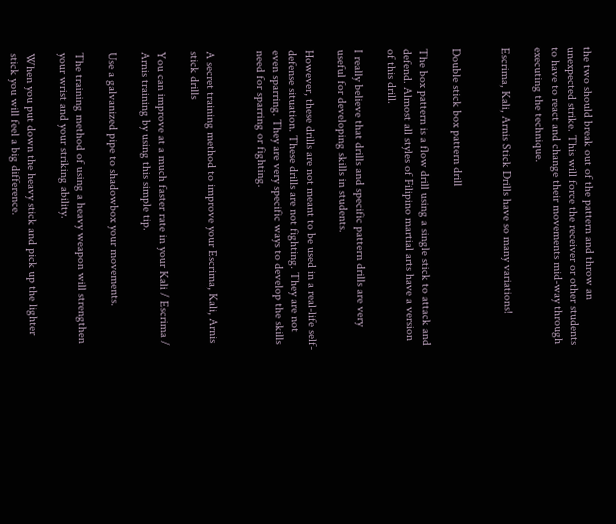the two should break out of the pattern and throw an unexpected strike. This will force the receiver or other students to have to react and change their movements mid-way through executing the technique.

Escrima, Kali, Arnis Stick Drills have so many variations!


Double stick box pattern drill

The box pattern is a flow drill using a single stick to attack and defend. Almost all styles of Filipino martial arts have a version of this drill.

I really believe that drills and specific pattern drills are very useful for developing skills in students.

However, these drills are not meant to be used in a real-life self-defense situation. These drills are not fighting. They are not even sparring. They are very specific ways to develop the skills need for sparring or fighting.


A secret training method to improve your Escrima, Kali, Arnis stick drills

You can improve at a much faster rate in your Kali / Escrima / Arnis training by using this simple tip.

Use a galvanized pipe to shadowbox your movements.

The training method of using a heavy weapon will strengthen your wrist and your striking ability.

When you put down the heavy stick and pick up the lighter stick you will feel a big difference.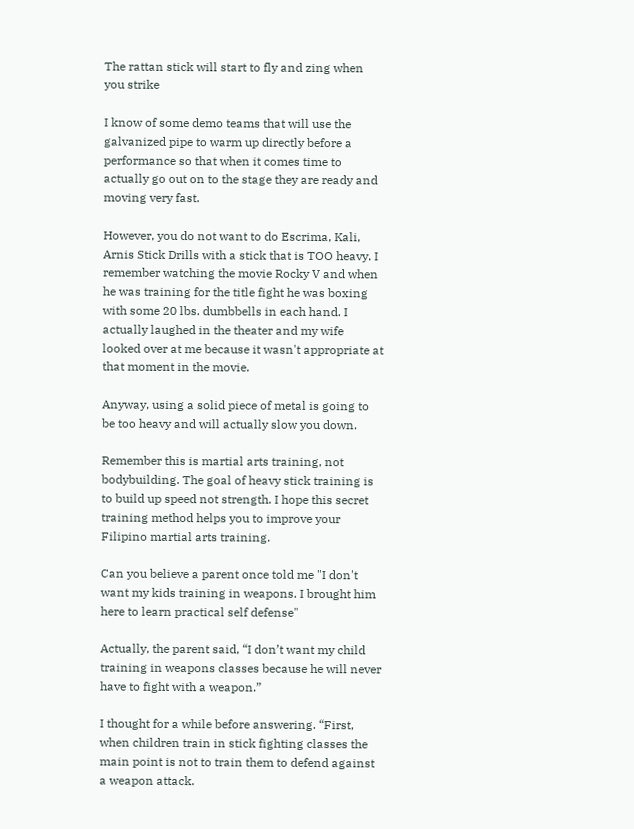The rattan stick will start to fly and zing when you strike

I know of some demo teams that will use the galvanized pipe to warm up directly before a performance so that when it comes time to actually go out on to the stage they are ready and moving very fast.

However, you do not want to do Escrima, Kali, Arnis Stick Drills with a stick that is TOO heavy. I remember watching the movie Rocky V and when he was training for the title fight he was boxing with some 20 lbs. dumbbells in each hand. I actually laughed in the theater and my wife looked over at me because it wasn't appropriate at that moment in the movie.

Anyway, using a solid piece of metal is going to be too heavy and will actually slow you down.

Remember this is martial arts training, not bodybuilding. The goal of heavy stick training is to build up speed not strength. I hope this secret training method helps you to improve your Filipino martial arts training.

Can you believe a parent once told me "I don't want my kids training in weapons. I brought him here to learn practical self defense"

Actually, the parent said, “I don’t want my child training in weapons classes because he will never have to fight with a weapon.”

I thought for a while before answering. “First, when children train in stick fighting classes the main point is not to train them to defend against a weapon attack.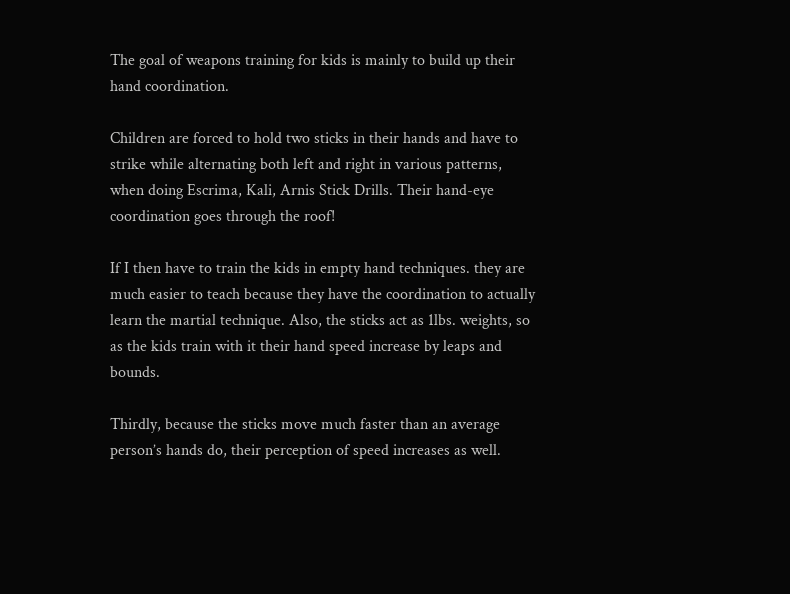The goal of weapons training for kids is mainly to build up their hand coordination.

Children are forced to hold two sticks in their hands and have to strike while alternating both left and right in various patterns, when doing Escrima, Kali, Arnis Stick Drills. Their hand-eye coordination goes through the roof!

If I then have to train the kids in empty hand techniques. they are much easier to teach because they have the coordination to actually learn the martial technique. Also, the sticks act as 1lbs. weights, so as the kids train with it their hand speed increase by leaps and bounds.

Thirdly, because the sticks move much faster than an average person’s hands do, their perception of speed increases as well.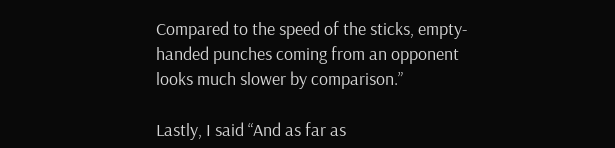Compared to the speed of the sticks, empty-handed punches coming from an opponent looks much slower by comparison.”

Lastly, I said “And as far as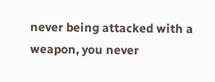never being attacked with a weapon, you never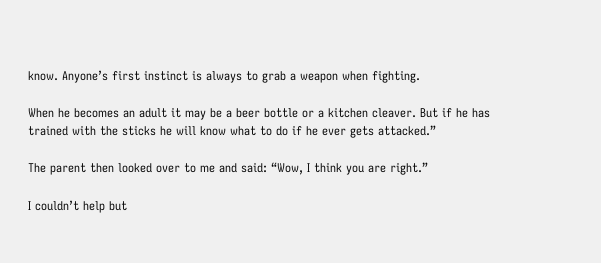know. Anyone’s first instinct is always to grab a weapon when fighting.

When he becomes an adult it may be a beer bottle or a kitchen cleaver. But if he has trained with the sticks he will know what to do if he ever gets attacked.”

The parent then looked over to me and said: “Wow, I think you are right.”

I couldn’t help but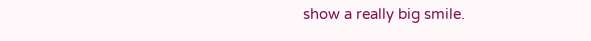show a really big smile.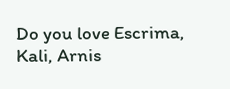Do you love Escrima, Kali, Arnis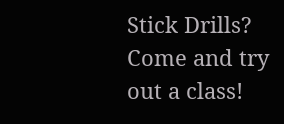Stick Drills? Come and try out a class!